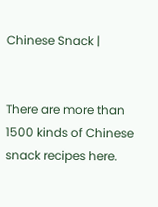Chinese Snack |


There are more than 1500 kinds of Chinese snack recipes here.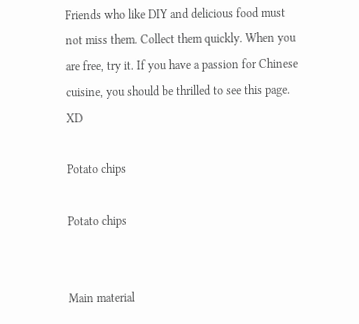Friends who like DIY and delicious food must not miss them. Collect them quickly. When you are free, try it. If you have a passion for Chinese cuisine, you should be thrilled to see this page. XD

Potato chips

Potato chips


Main material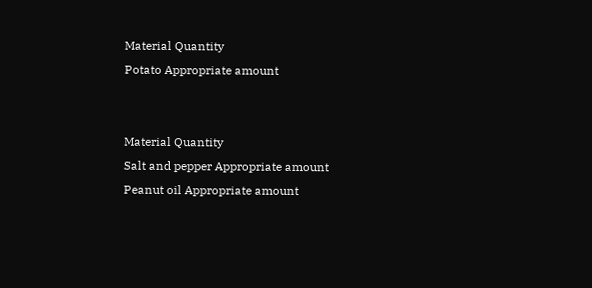Material Quantity
Potato Appropriate amount


Material Quantity
Salt and pepper Appropriate amount
Peanut oil Appropriate amount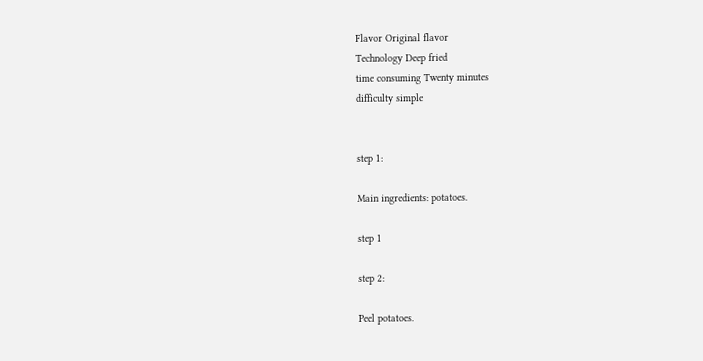Flavor Original flavor
Technology Deep fried
time consuming Twenty minutes
difficulty simple


step 1:

Main ingredients: potatoes.

step 1

step 2:

Peel potatoes.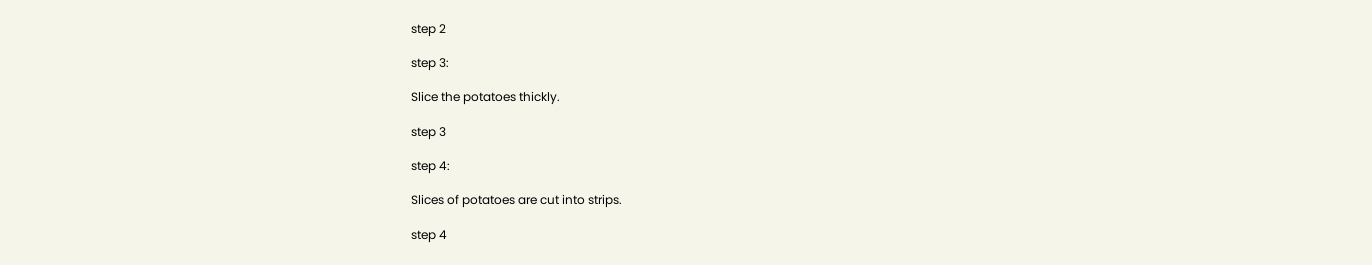step 2

step 3:

Slice the potatoes thickly.

step 3

step 4:

Slices of potatoes are cut into strips.

step 4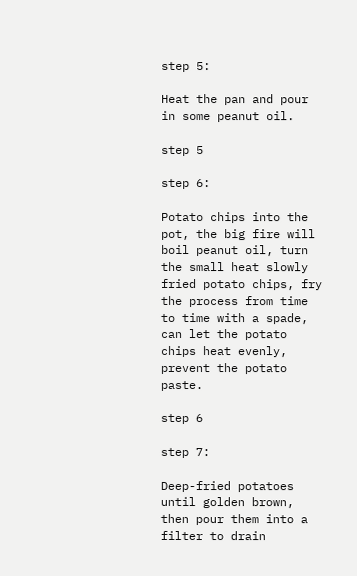step 5:

Heat the pan and pour in some peanut oil.

step 5

step 6:

Potato chips into the pot, the big fire will boil peanut oil, turn the small heat slowly fried potato chips, fry the process from time to time with a spade, can let the potato chips heat evenly, prevent the potato paste.

step 6

step 7:

Deep-fried potatoes until golden brown, then pour them into a filter to drain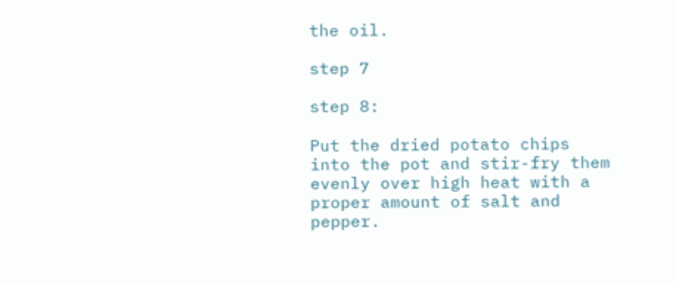the oil.

step 7

step 8:

Put the dried potato chips into the pot and stir-fry them evenly over high heat with a proper amount of salt and pepper.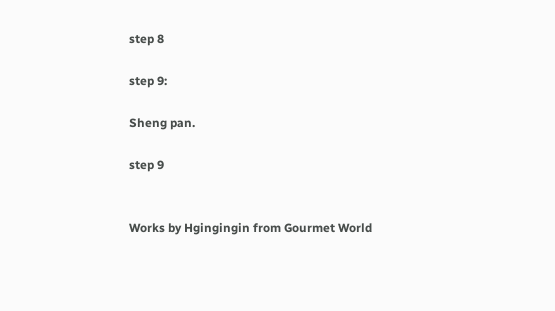step 8

step 9:

Sheng pan.

step 9


Works by Hgingingin from Gourmet World